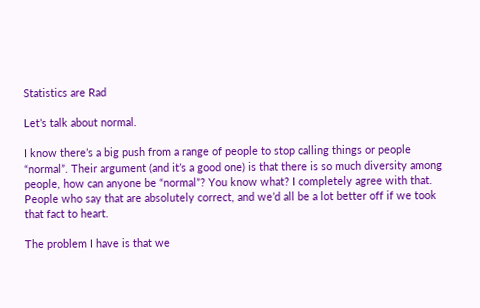Statistics are Rad

Let’s talk about normal.

I know there’s a big push from a range of people to stop calling things or people “normal”. Their argument (and it’s a good one) is that there is so much diversity among people, how can anyone be “normal”? You know what? I completely agree with that. People who say that are absolutely correct, and we’d all be a lot better off if we took that fact to heart.

The problem I have is that we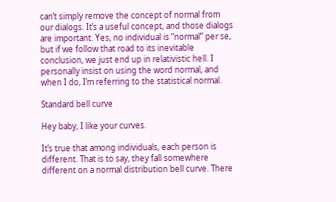can’t simply remove the concept of normal from our dialogs. It’s a useful concept, and those dialogs are important. Yes, no individual is “normal” per se, but if we follow that road to its inevitable conclusion, we just end up in relativistic hell. I personally insist on using the word normal, and when I do, I’m referring to the statistical normal.

Standard bell curve

Hey baby, I like your curves.

It’s true that among individuals, each person is different. That is to say, they fall somewhere different on a normal distribution bell curve. There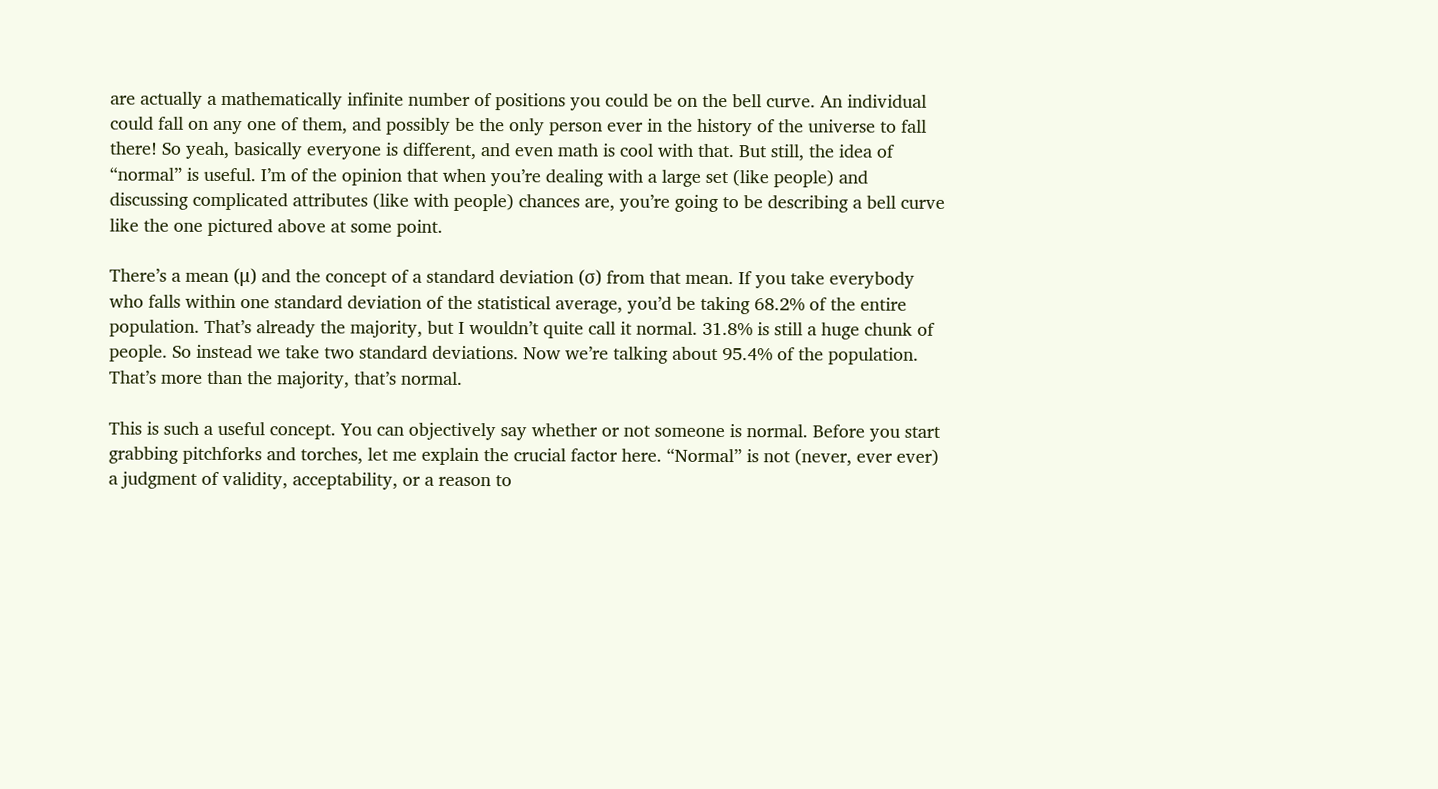are actually a mathematically infinite number of positions you could be on the bell curve. An individual could fall on any one of them, and possibly be the only person ever in the history of the universe to fall there! So yeah, basically everyone is different, and even math is cool with that. But still, the idea of “normal” is useful. I’m of the opinion that when you’re dealing with a large set (like people) and discussing complicated attributes (like with people) chances are, you’re going to be describing a bell curve like the one pictured above at some point.

There’s a mean (μ) and the concept of a standard deviation (σ) from that mean. If you take everybody who falls within one standard deviation of the statistical average, you’d be taking 68.2% of the entire population. That’s already the majority, but I wouldn’t quite call it normal. 31.8% is still a huge chunk of people. So instead we take two standard deviations. Now we’re talking about 95.4% of the population. That’s more than the majority, that’s normal.

This is such a useful concept. You can objectively say whether or not someone is normal. Before you start grabbing pitchforks and torches, let me explain the crucial factor here. “Normal” is not (never, ever ever) a judgment of validity, acceptability, or a reason to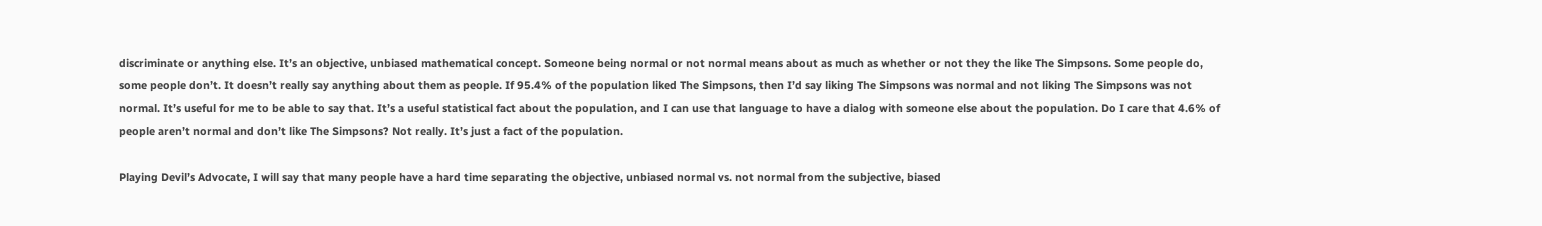discriminate or anything else. It’s an objective, unbiased mathematical concept. Someone being normal or not normal means about as much as whether or not they the like The Simpsons. Some people do, some people don’t. It doesn’t really say anything about them as people. If 95.4% of the population liked The Simpsons, then I’d say liking The Simpsons was normal and not liking The Simpsons was not normal. It’s useful for me to be able to say that. It’s a useful statistical fact about the population, and I can use that language to have a dialog with someone else about the population. Do I care that 4.6% of people aren’t normal and don’t like The Simpsons? Not really. It’s just a fact of the population.

Playing Devil’s Advocate, I will say that many people have a hard time separating the objective, unbiased normal vs. not normal from the subjective, biased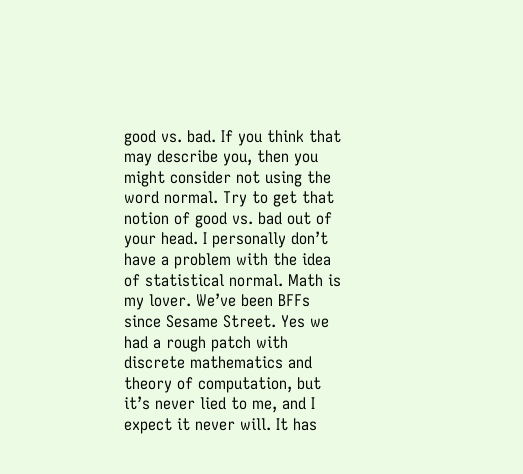good vs. bad. If you think that may describe you, then you might consider not using the word normal. Try to get that notion of good vs. bad out of your head. I personally don’t have a problem with the idea of statistical normal. Math is my lover. We’ve been BFFs since Sesame Street. Yes we had a rough patch with discrete mathematics and theory of computation, but it’s never lied to me, and I expect it never will. It has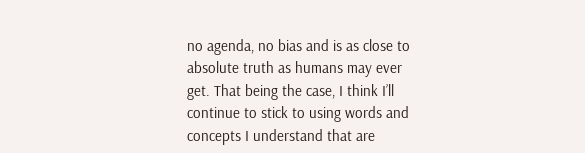no agenda, no bias and is as close to absolute truth as humans may ever get. That being the case, I think I’ll continue to stick to using words and concepts I understand that are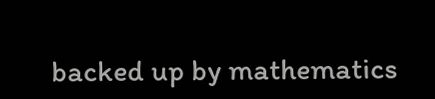backed up by mathematics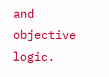and objective logic.